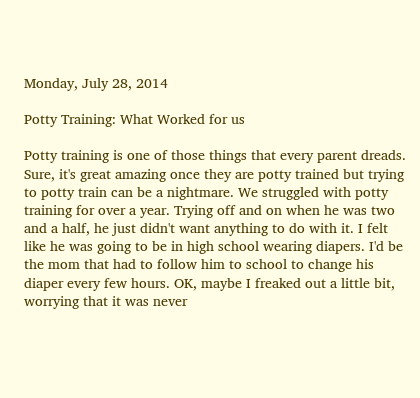Monday, July 28, 2014

Potty Training: What Worked for us

Potty training is one of those things that every parent dreads. Sure, it's great amazing once they are potty trained but trying to potty train can be a nightmare. We struggled with potty training for over a year. Trying off and on when he was two and a half, he just didn't want anything to do with it. I felt like he was going to be in high school wearing diapers. I'd be the mom that had to follow him to school to change his diaper every few hours. OK, maybe I freaked out a little bit, worrying that it was never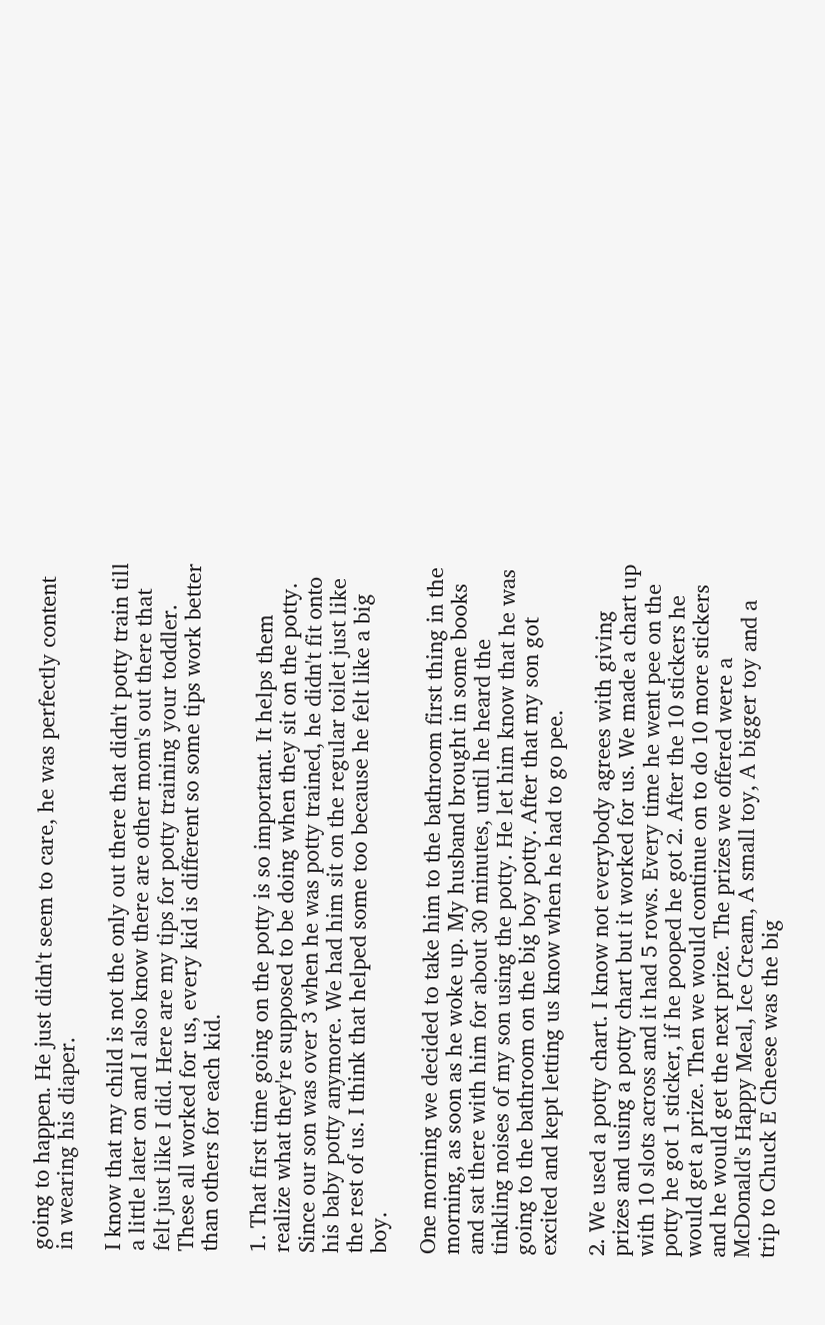going to happen. He just didn't seem to care, he was perfectly content in wearing his diaper.

I know that my child is not the only out there that didn't potty train till a little later on and I also know there are other mom's out there that felt just like I did. Here are my tips for potty training your toddler. These all worked for us, every kid is different so some tips work better than others for each kid.

1. That first time going on the potty is so important. It helps them realize what they're supposed to be doing when they sit on the potty. Since our son was over 3 when he was potty trained, he didn't fit onto his baby potty anymore. We had him sit on the regular toilet just like the rest of us. I think that helped some too because he felt like a big boy.

One morning we decided to take him to the bathroom first thing in the morning, as soon as he woke up. My husband brought in some books and sat there with him for about 30 minutes, until he heard the tinkling noises of my son using the potty. He let him know that he was going to the bathroom on the big boy potty. After that my son got excited and kept letting us know when he had to go pee.

2. We used a potty chart. I know not everybody agrees with giving prizes and using a potty chart but it worked for us. We made a chart up with 10 slots across and it had 5 rows. Every time he went pee on the potty he got 1 sticker, if he pooped he got 2. After the 10 stickers he would get a prize. Then we would continue on to do 10 more stickers and he would get the next prize. The prizes we offered were a McDonald's Happy Meal, Ice Cream, A small toy, A bigger toy and a trip to Chuck E Cheese was the big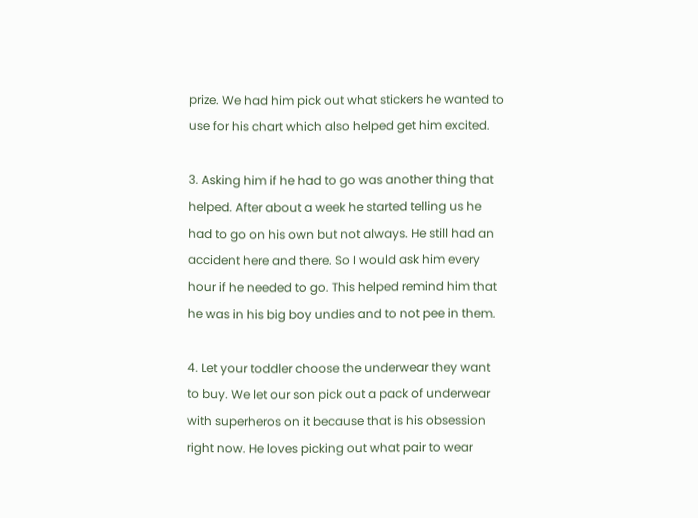prize. We had him pick out what stickers he wanted to use for his chart which also helped get him excited.

3. Asking him if he had to go was another thing that helped. After about a week he started telling us he had to go on his own but not always. He still had an accident here and there. So I would ask him every hour if he needed to go. This helped remind him that he was in his big boy undies and to not pee in them.

4. Let your toddler choose the underwear they want to buy. We let our son pick out a pack of underwear with superheros on it because that is his obsession right now. He loves picking out what pair to wear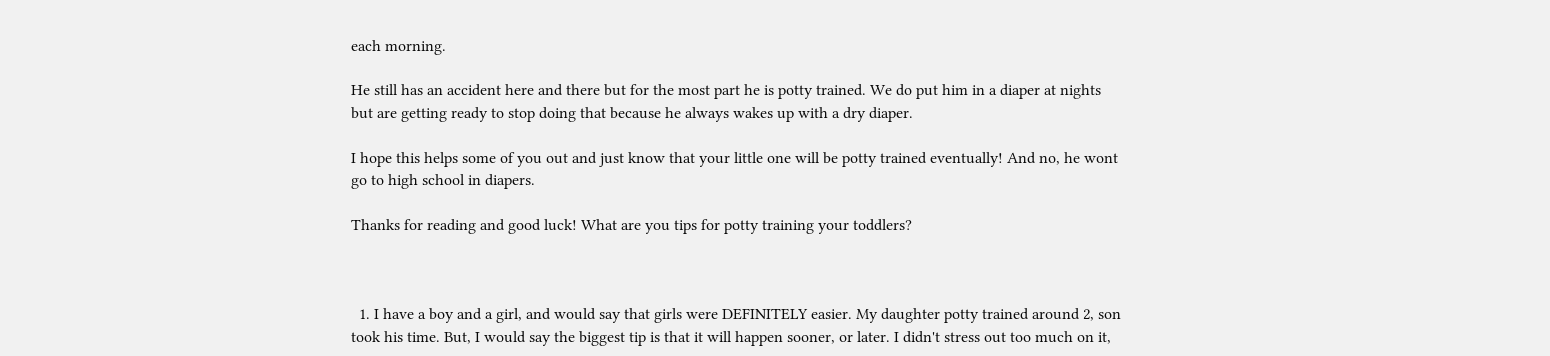each morning.

He still has an accident here and there but for the most part he is potty trained. We do put him in a diaper at nights but are getting ready to stop doing that because he always wakes up with a dry diaper.

I hope this helps some of you out and just know that your little one will be potty trained eventually! And no, he wont go to high school in diapers.

Thanks for reading and good luck! What are you tips for potty training your toddlers?



  1. I have a boy and a girl, and would say that girls were DEFINITELY easier. My daughter potty trained around 2, son took his time. But, I would say the biggest tip is that it will happen sooner, or later. I didn't stress out too much on it,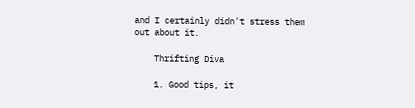and I certainly didn't stress them out about it.

    Thrifting Diva

    1. Good tips, it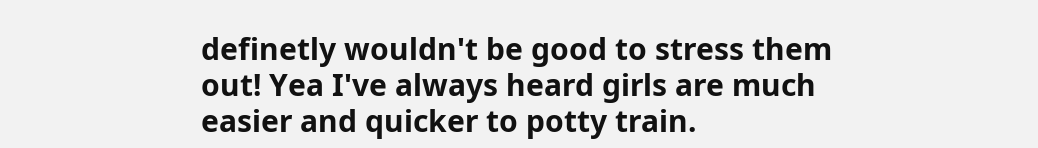definetly wouldn't be good to stress them out! Yea I've always heard girls are much easier and quicker to potty train.